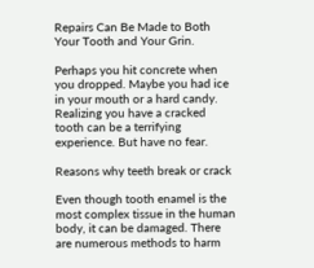Repairs Can Be Made to Both Your Tooth and Your Grin.

Perhaps you hit concrete when you dropped. Maybe you had ice in your mouth or a hard candy. Realizing you have a cracked tooth can be a terrifying experience. But have no fear.

Reasons why teeth break or crack

Even though tooth enamel is the most complex tissue in the human body, it can be damaged. There are numerous methods to harm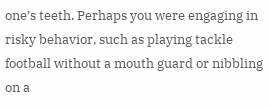one’s teeth. Perhaps you were engaging in risky behavior, such as playing tackle football without a mouth guard or nibbling on a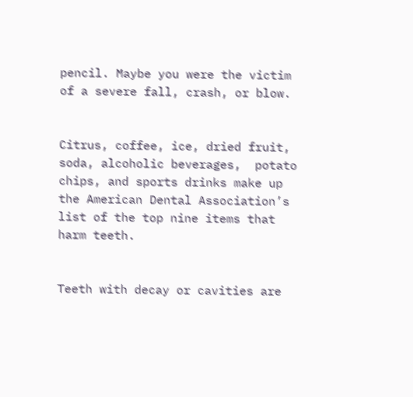pencil. Maybe you were the victim of a severe fall, crash, or blow.


Citrus, coffee, ice, dried fruit, soda, alcoholic beverages,  potato chips, and sports drinks make up the American Dental Association’s list of the top nine items that harm teeth.


Teeth with decay or cavities are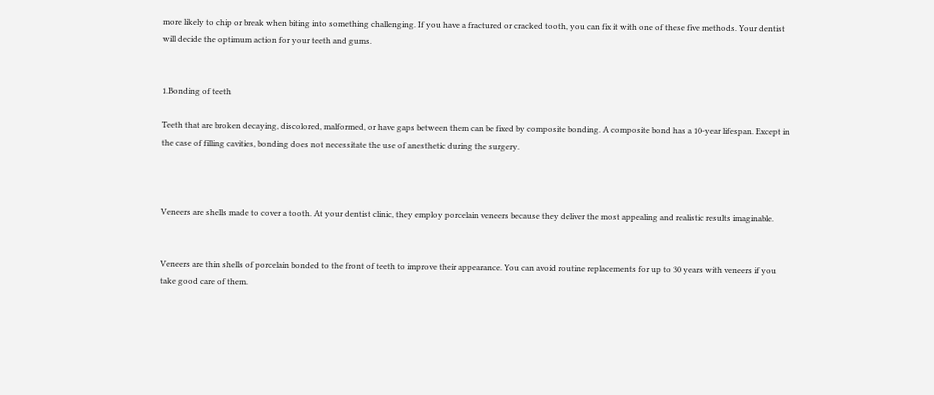more likely to chip or break when biting into something challenging. If you have a fractured or cracked tooth, you can fix it with one of these five methods. Your dentist will decide the optimum action for your teeth and gums.


1.Bonding of teeth

Teeth that are broken decaying, discolored, malformed, or have gaps between them can be fixed by composite bonding. A composite bond has a 10-year lifespan. Except in the case of filling cavities, bonding does not necessitate the use of anesthetic during the surgery.



Veneers are shells made to cover a tooth. At your dentist clinic, they employ porcelain veneers because they deliver the most appealing and realistic results imaginable.


Veneers are thin shells of porcelain bonded to the front of teeth to improve their appearance. You can avoid routine replacements for up to 30 years with veneers if you take good care of them.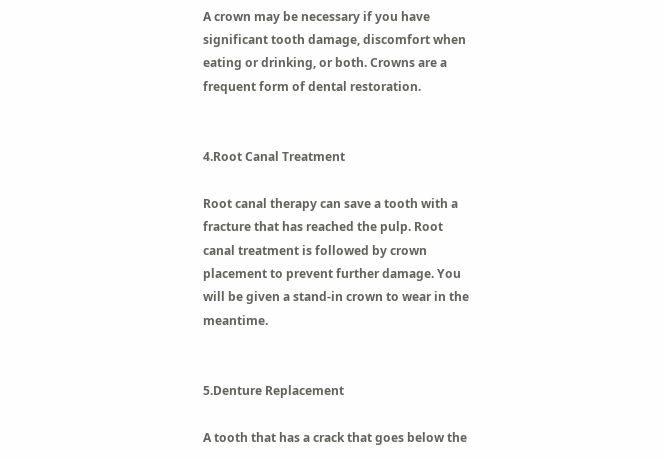A crown may be necessary if you have significant tooth damage, discomfort when eating or drinking, or both. Crowns are a frequent form of dental restoration.


4.Root Canal Treatment

Root canal therapy can save a tooth with a fracture that has reached the pulp. Root canal treatment is followed by crown placement to prevent further damage. You will be given a stand-in crown to wear in the meantime.


5.Denture Replacement

A tooth that has a crack that goes below the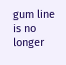gum line is no longer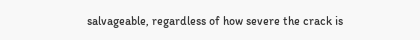salvageable, regardless of how severe the crack is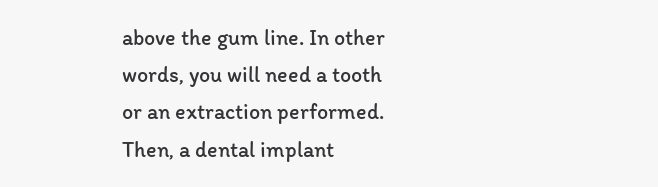above the gum line. In other words, you will need a tooth or an extraction performed. Then, a dental implant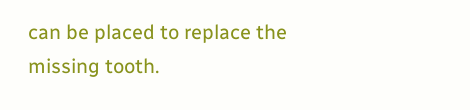can be placed to replace the missing tooth.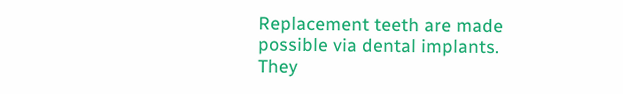Replacement teeth are made possible via dental implants. They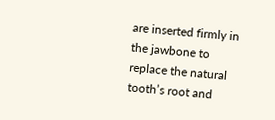are inserted firmly in the jawbone to replace the natural tooth’s root and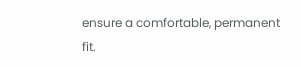ensure a comfortable, permanent fit.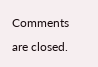Comments are closed.